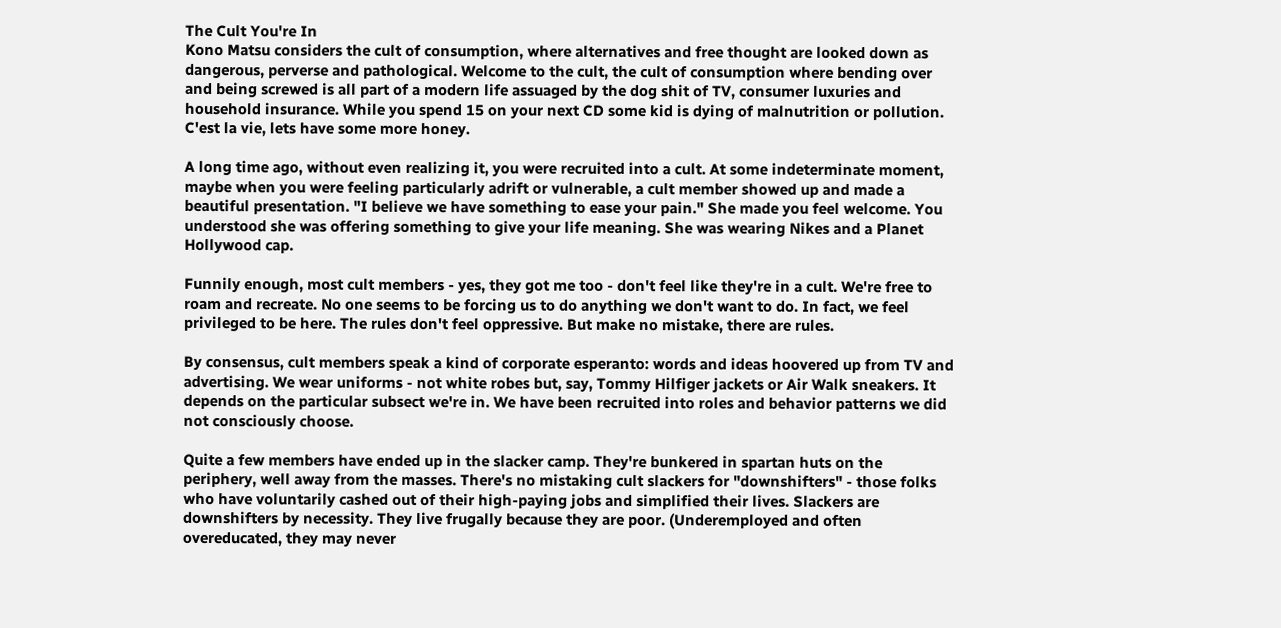The Cult You're In
Kono Matsu considers the cult of consumption, where alternatives and free thought are looked down as dangerous, perverse and pathological. Welcome to the cult, the cult of consumption where bending over and being screwed is all part of a modern life assuaged by the dog shit of TV, consumer luxuries and household insurance. While you spend 15 on your next CD some kid is dying of malnutrition or pollution. C'est la vie, lets have some more honey.

A long time ago, without even realizing it, you were recruited into a cult. At some indeterminate moment, maybe when you were feeling particularly adrift or vulnerable, a cult member showed up and made a beautiful presentation. "I believe we have something to ease your pain." She made you feel welcome. You understood she was offering something to give your life meaning. She was wearing Nikes and a Planet Hollywood cap.

Funnily enough, most cult members - yes, they got me too - don't feel like they're in a cult. We're free to roam and recreate. No one seems to be forcing us to do anything we don't want to do. In fact, we feel privileged to be here. The rules don't feel oppressive. But make no mistake, there are rules.

By consensus, cult members speak a kind of corporate esperanto: words and ideas hoovered up from TV and advertising. We wear uniforms - not white robes but, say, Tommy Hilfiger jackets or Air Walk sneakers. It depends on the particular subsect we're in. We have been recruited into roles and behavior patterns we did not consciously choose.

Quite a few members have ended up in the slacker camp. They're bunkered in spartan huts on the periphery, well away from the masses. There's no mistaking cult slackers for "downshifters" - those folks who have voluntarily cashed out of their high-paying jobs and simplified their lives. Slackers are downshifters by necessity. They live frugally because they are poor. (Underemployed and often overeducated, they may never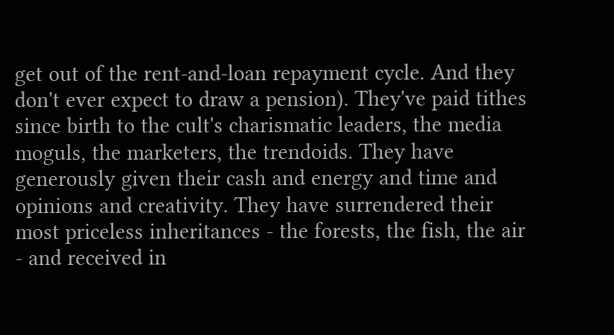get out of the rent-and-loan repayment cycle. And they don't ever expect to draw a pension). They've paid tithes since birth to the cult's charismatic leaders, the media moguls, the marketers, the trendoids. They have generously given their cash and energy and time and opinions and creativity. They have surrendered their most priceless inheritances - the forests, the fish, the air - and received in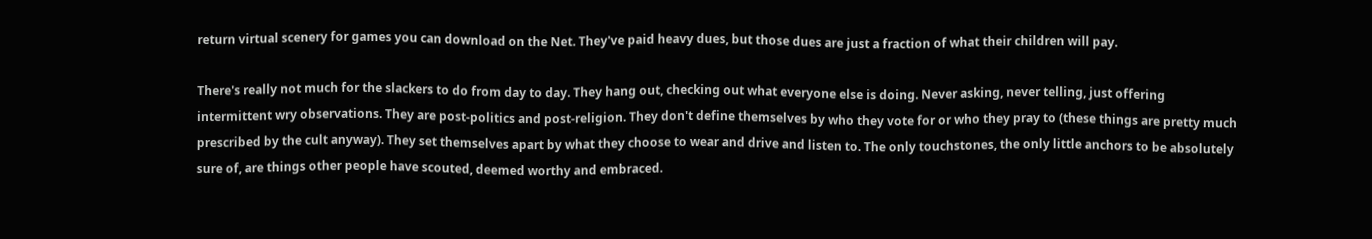return virtual scenery for games you can download on the Net. They've paid heavy dues, but those dues are just a fraction of what their children will pay.

There's really not much for the slackers to do from day to day. They hang out, checking out what everyone else is doing. Never asking, never telling, just offering intermittent wry observations. They are post-politics and post-religion. They don't define themselves by who they vote for or who they pray to (these things are pretty much prescribed by the cult anyway). They set themselves apart by what they choose to wear and drive and listen to. The only touchstones, the only little anchors to be absolutely sure of, are things other people have scouted, deemed worthy and embraced.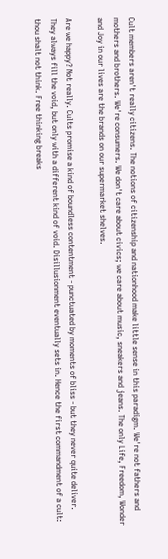Cult members aren't really citizens. The notions of citizenship and nationhood make little sense in this paradigm. We're not fathers and mothers and brothers. We're consumers. We don't care about civics; we care about music, sneakers and jeans. The only Life, Freedom, Wonder and Joy in our lives are the brands on our supermarket shelves.

Are we happy? Not really. Cults promise a kind of boundless contentment - punctuated by moments of bliss - but they never quite deliver. They always fill the void, but only with a different kind of void. Disillusionment eventually sets in. Hence the first commandment of a cult: thou shalt not think. Free thinking breaks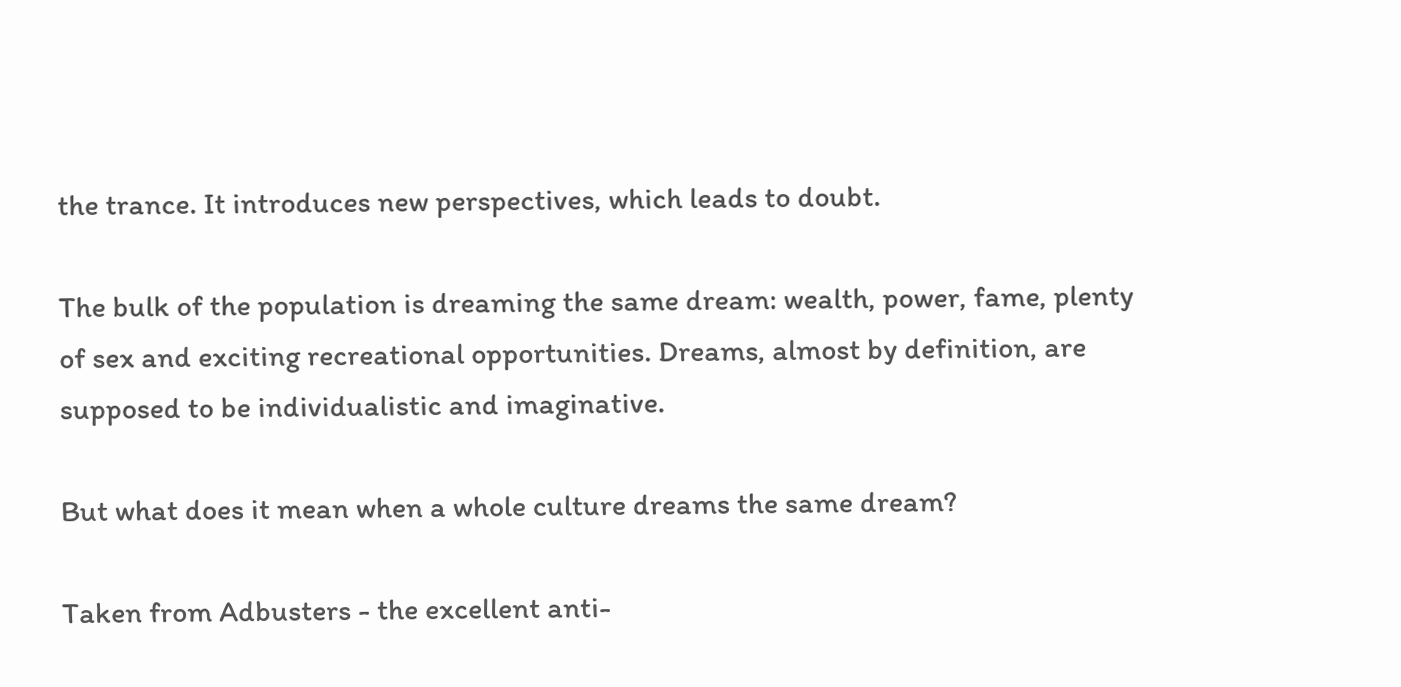the trance. It introduces new perspectives, which leads to doubt.

The bulk of the population is dreaming the same dream: wealth, power, fame, plenty of sex and exciting recreational opportunities. Dreams, almost by definition, are supposed to be individualistic and imaginative.

But what does it mean when a whole culture dreams the same dream?

Taken from Adbusters - the excellent anti-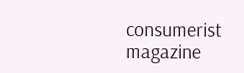consumerist magazine